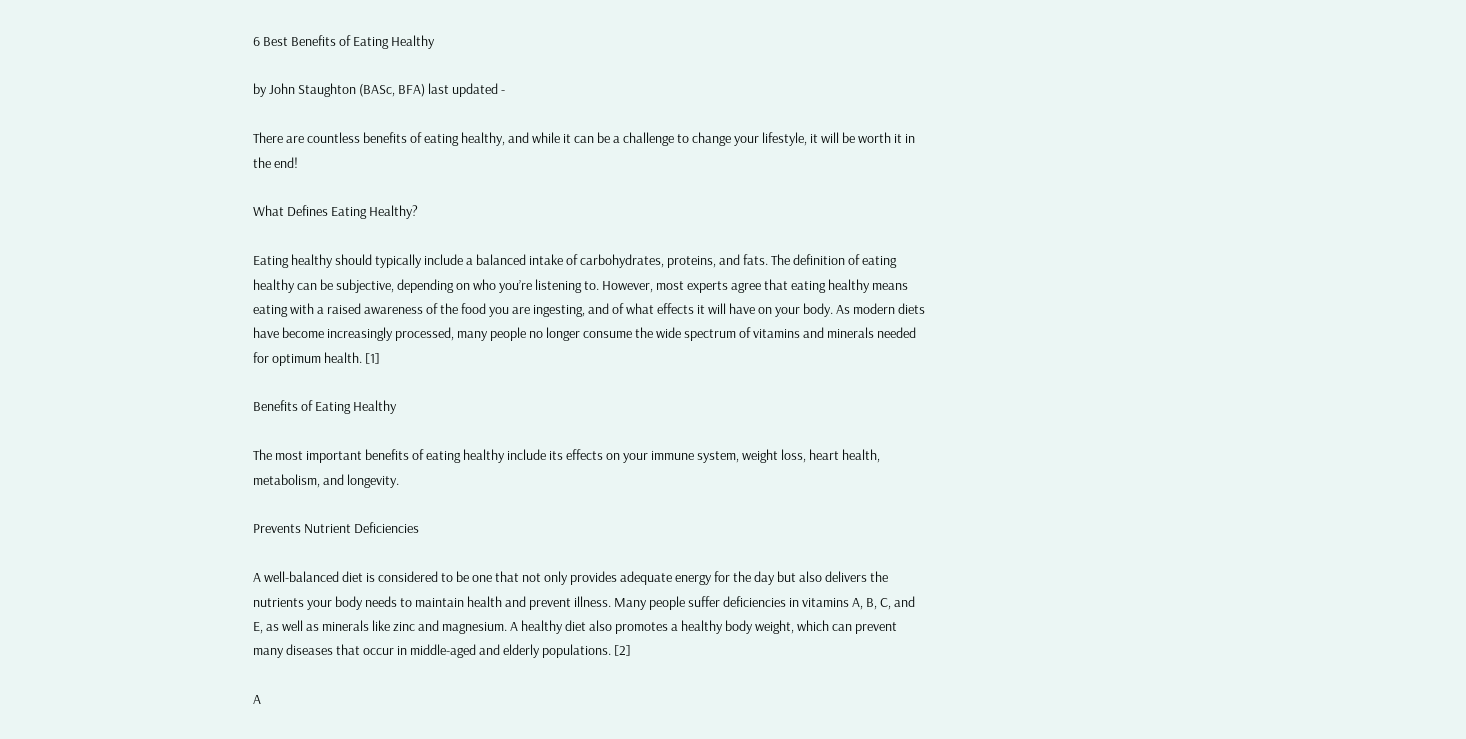6 Best Benefits of Eating Healthy

by John Staughton (BASc, BFA) last updated -

There are countless benefits of eating healthy, and while it can be a challenge to change your lifestyle, it will be worth it in the end!

What Defines Eating Healthy?

Eating healthy should typically include a balanced intake of carbohydrates, proteins, and fats. The definition of eating healthy can be subjective, depending on who you’re listening to. However, most experts agree that eating healthy means eating with a raised awareness of the food you are ingesting, and of what effects it will have on your body. As modern diets have become increasingly processed, many people no longer consume the wide spectrum of vitamins and minerals needed for optimum health. [1]

Benefits of Eating Healthy

The most important benefits of eating healthy include its effects on your immune system, weight loss, heart health, metabolism, and longevity.

Prevents Nutrient Deficiencies

A well-balanced diet is considered to be one that not only provides adequate energy for the day but also delivers the nutrients your body needs to maintain health and prevent illness. Many people suffer deficiencies in vitamins A, B, C, and E, as well as minerals like zinc and magnesium. A healthy diet also promotes a healthy body weight, which can prevent many diseases that occur in middle-aged and elderly populations. [2]

A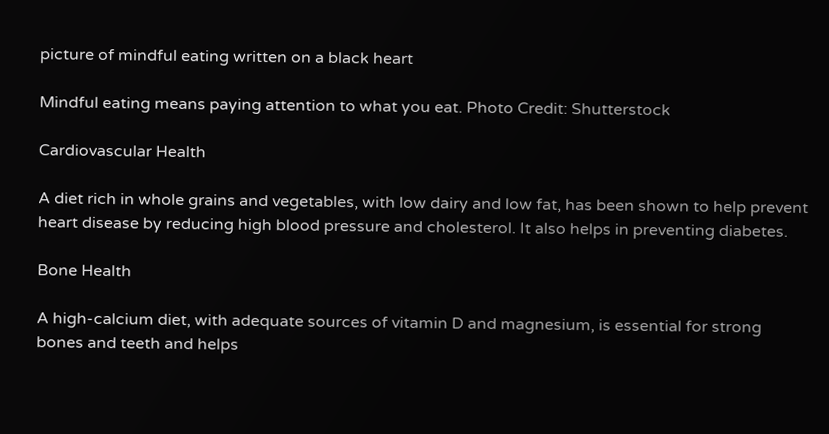picture of mindful eating written on a black heart

Mindful eating means paying attention to what you eat. Photo Credit: Shutterstock

Cardiovascular Health

A diet rich in whole grains and vegetables, with low dairy and low fat, has been shown to help prevent heart disease by reducing high blood pressure and cholesterol. It also helps in preventing diabetes.

Bone Health

A high-calcium diet, with adequate sources of vitamin D and magnesium, is essential for strong bones and teeth and helps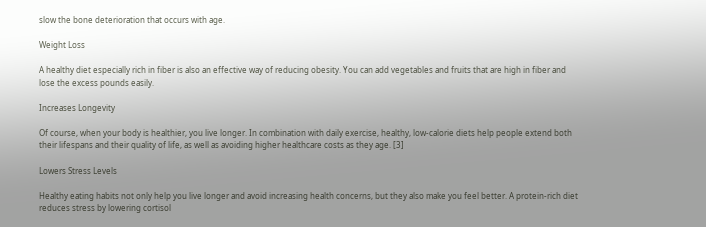slow the bone deterioration that occurs with age.

Weight Loss

A healthy diet especially rich in fiber is also an effective way of reducing obesity. You can add vegetables and fruits that are high in fiber and lose the excess pounds easily.

Increases Longevity

Of course, when your body is healthier, you live longer. In combination with daily exercise, healthy, low-calorie diets help people extend both their lifespans and their quality of life, as well as avoiding higher healthcare costs as they age. [3]

Lowers Stress Levels

Healthy eating habits not only help you live longer and avoid increasing health concerns, but they also make you feel better. A protein-rich diet reduces stress by lowering cortisol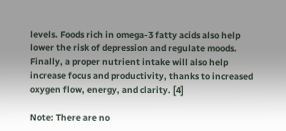levels. Foods rich in omega-3 fatty acids also help lower the risk of depression and regulate moods. Finally, a proper nutrient intake will also help increase focus and productivity, thanks to increased oxygen flow, energy, and clarity. [4]

Note: There are no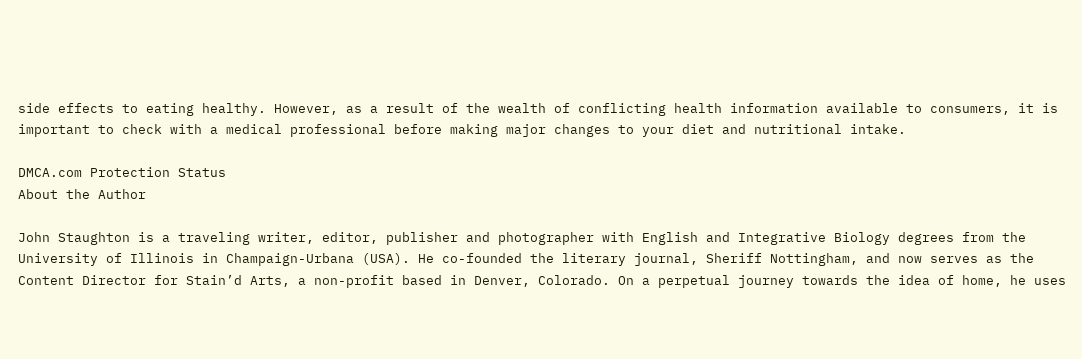side effects to eating healthy. However, as a result of the wealth of conflicting health information available to consumers, it is important to check with a medical professional before making major changes to your diet and nutritional intake.

DMCA.com Protection Status
About the Author

John Staughton is a traveling writer, editor, publisher and photographer with English and Integrative Biology degrees from the University of Illinois in Champaign-Urbana (USA). He co-founded the literary journal, Sheriff Nottingham, and now serves as the Content Director for Stain’d Arts, a non-profit based in Denver, Colorado. On a perpetual journey towards the idea of home, he uses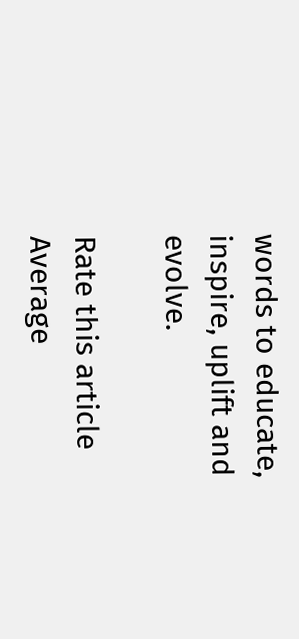words to educate, inspire, uplift and evolve.

Rate this article
Average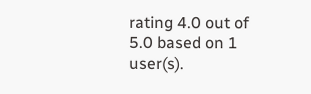rating 4.0 out of 5.0 based on 1 user(s).